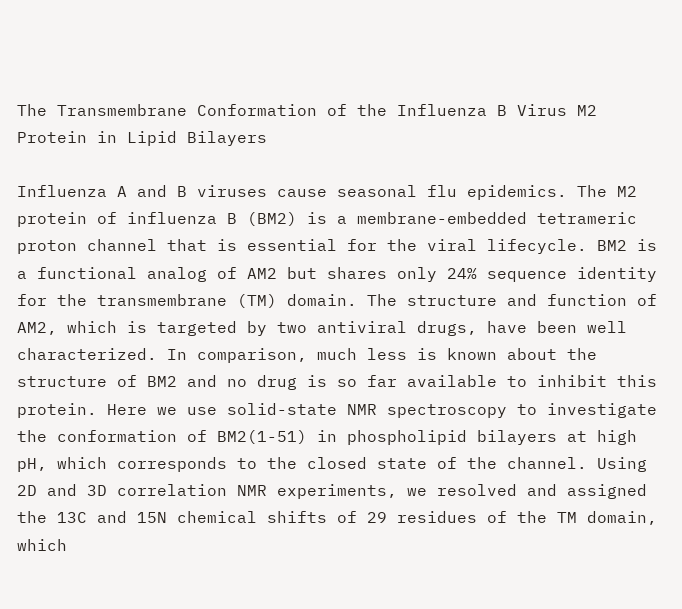The Transmembrane Conformation of the Influenza B Virus M2 Protein in Lipid Bilayers

Influenza A and B viruses cause seasonal flu epidemics. The M2 protein of influenza B (BM2) is a membrane-embedded tetrameric proton channel that is essential for the viral lifecycle. BM2 is a functional analog of AM2 but shares only 24% sequence identity for the transmembrane (TM) domain. The structure and function of AM2, which is targeted by two antiviral drugs, have been well characterized. In comparison, much less is known about the structure of BM2 and no drug is so far available to inhibit this protein. Here we use solid-state NMR spectroscopy to investigate the conformation of BM2(1-51) in phospholipid bilayers at high pH, which corresponds to the closed state of the channel. Using 2D and 3D correlation NMR experiments, we resolved and assigned the 13C and 15N chemical shifts of 29 residues of the TM domain, which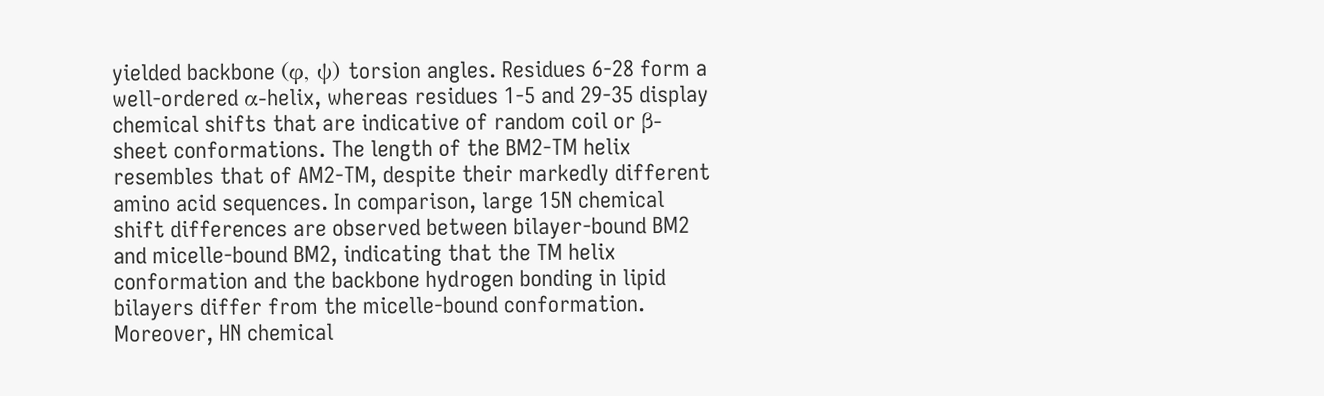yielded backbone (φ, ψ) torsion angles. Residues 6-28 form a well-ordered α-helix, whereas residues 1-5 and 29-35 display chemical shifts that are indicative of random coil or β-sheet conformations. The length of the BM2-TM helix resembles that of AM2-TM, despite their markedly different amino acid sequences. In comparison, large 15N chemical shift differences are observed between bilayer-bound BM2 and micelle-bound BM2, indicating that the TM helix conformation and the backbone hydrogen bonding in lipid bilayers differ from the micelle-bound conformation. Moreover, HN chemical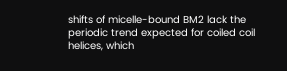shifts of micelle-bound BM2 lack the periodic trend expected for coiled coil helices, which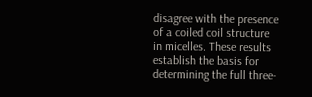disagree with the presence of a coiled coil structure in micelles. These results establish the basis for determining the full three-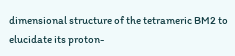dimensional structure of the tetrameric BM2 to elucidate its proton-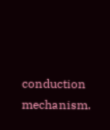conduction mechanism.